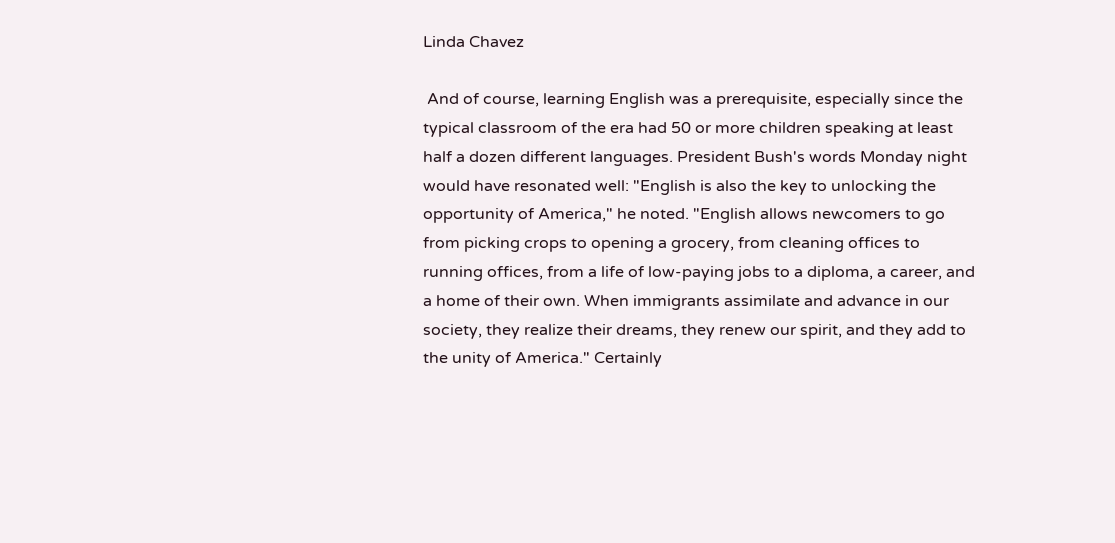Linda Chavez

 And of course, learning English was a prerequisite, especially since the typical classroom of the era had 50 or more children speaking at least half a dozen different languages. President Bush's words Monday night would have resonated well: "English is also the key to unlocking the opportunity of America," he noted. "English allows newcomers to go from picking crops to opening a grocery, from cleaning offices to running offices, from a life of low-paying jobs to a diploma, a career, and a home of their own. When immigrants assimilate and advance in our society, they realize their dreams, they renew our spirit, and they add to the unity of America." Certainly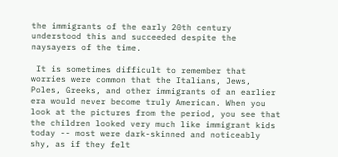the immigrants of the early 20th century understood this and succeeded despite the naysayers of the time.

 It is sometimes difficult to remember that worries were common that the Italians, Jews, Poles, Greeks, and other immigrants of an earlier era would never become truly American. When you look at the pictures from the period, you see that the children looked very much like immigrant kids today -- most were dark-skinned and noticeably shy, as if they felt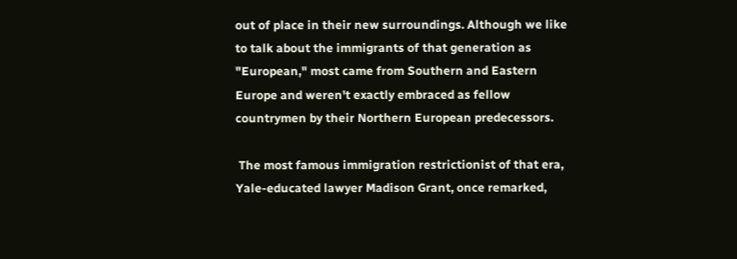out of place in their new surroundings. Although we like to talk about the immigrants of that generation as "European," most came from Southern and Eastern Europe and weren't exactly embraced as fellow countrymen by their Northern European predecessors.

 The most famous immigration restrictionist of that era, Yale-educated lawyer Madison Grant, once remarked,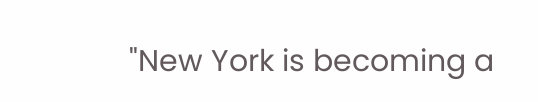"New York is becoming a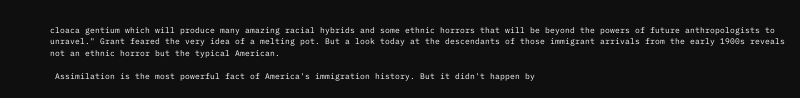cloaca gentium which will produce many amazing racial hybrids and some ethnic horrors that will be beyond the powers of future anthropologists to unravel." Grant feared the very idea of a melting pot. But a look today at the descendants of those immigrant arrivals from the early 1900s reveals not an ethnic horror but the typical American.

 Assimilation is the most powerful fact of America's immigration history. But it didn't happen by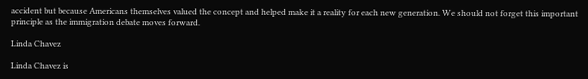accident but because Americans themselves valued the concept and helped make it a reality for each new generation. We should not forget this important principle as the immigration debate moves forward.

Linda Chavez

Linda Chavez is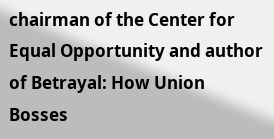chairman of the Center for Equal Opportunity and author of Betrayal: How Union Bosses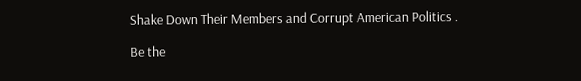Shake Down Their Members and Corrupt American Politics .

Be the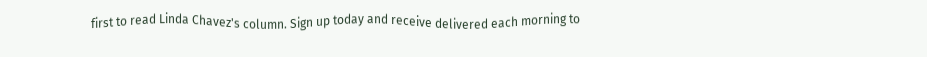first to read Linda Chavez's column. Sign up today and receive delivered each morning to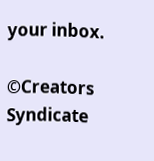your inbox.

©Creators Syndicate